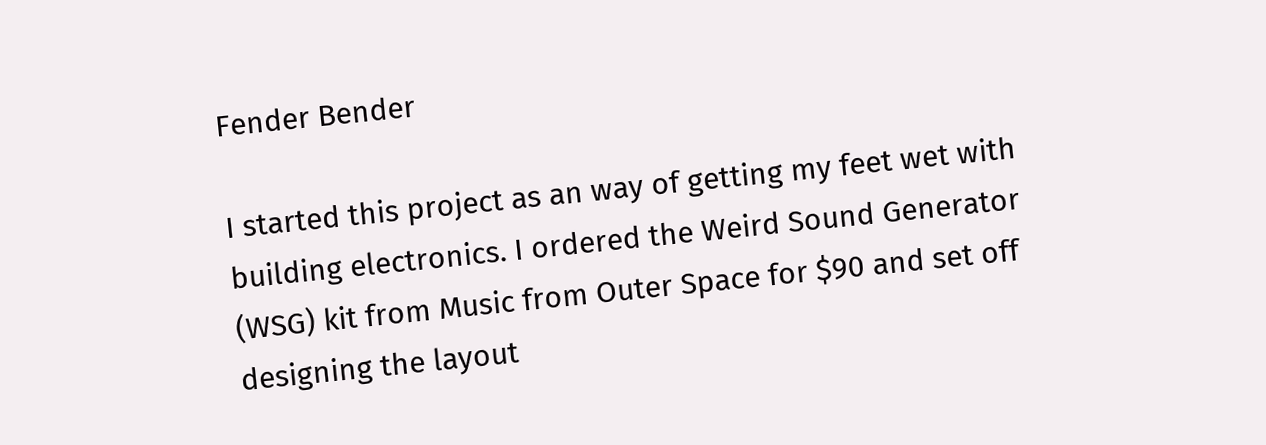Fender Bender

I started this project as an way of getting my feet wet with building electronics. I ordered the Weird Sound Generator (WSG) kit from Music from Outer Space for $90 and set off designing the layout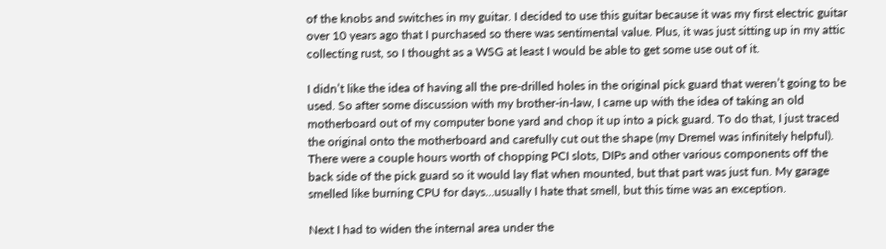of the knobs and switches in my guitar. I decided to use this guitar because it was my first electric guitar over 10 years ago that I purchased so there was sentimental value. Plus, it was just sitting up in my attic collecting rust, so I thought as a WSG at least I would be able to get some use out of it.

I didn’t like the idea of having all the pre-drilled holes in the original pick guard that weren’t going to be used. So after some discussion with my brother-in-law, I came up with the idea of taking an old motherboard out of my computer bone yard and chop it up into a pick guard. To do that, I just traced the original onto the motherboard and carefully cut out the shape (my Dremel was infinitely helpful). There were a couple hours worth of chopping PCI slots, DIPs and other various components off the back side of the pick guard so it would lay flat when mounted, but that part was just fun. My garage smelled like burning CPU for days…usually I hate that smell, but this time was an exception.

Next I had to widen the internal area under the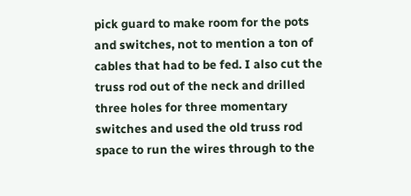pick guard to make room for the pots and switches, not to mention a ton of cables that had to be fed. I also cut the truss rod out of the neck and drilled three holes for three momentary switches and used the old truss rod space to run the wires through to the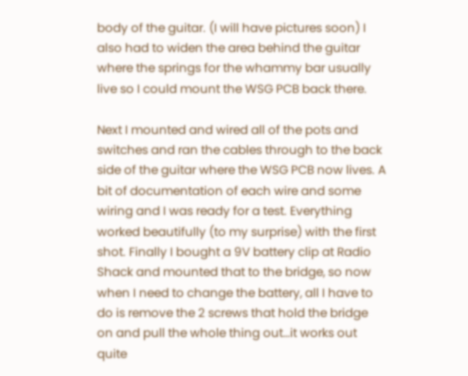body of the guitar. (I will have pictures soon) I also had to widen the area behind the guitar where the springs for the whammy bar usually live so I could mount the WSG PCB back there.

Next I mounted and wired all of the pots and switches and ran the cables through to the back side of the guitar where the WSG PCB now lives. A bit of documentation of each wire and some wiring and I was ready for a test. Everything worked beautifully (to my surprise) with the first shot. Finally I bought a 9V battery clip at Radio Shack and mounted that to the bridge, so now when I need to change the battery, all I have to do is remove the 2 screws that hold the bridge on and pull the whole thing out…it works out quite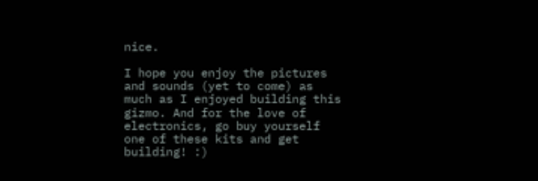nice.

I hope you enjoy the pictures and sounds (yet to come) as much as I enjoyed building this gizmo. And for the love of electronics, go buy yourself one of these kits and get building! :)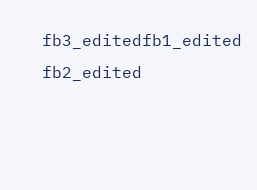fb3_editedfb1_edited fb2_edited